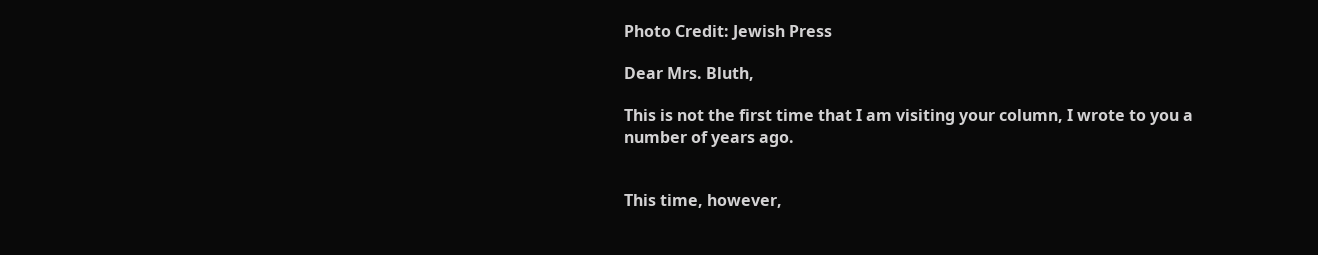Photo Credit: Jewish Press

Dear Mrs. Bluth,

This is not the first time that I am visiting your column, I wrote to you a number of years ago.


This time, however,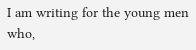I am writing for the young men who,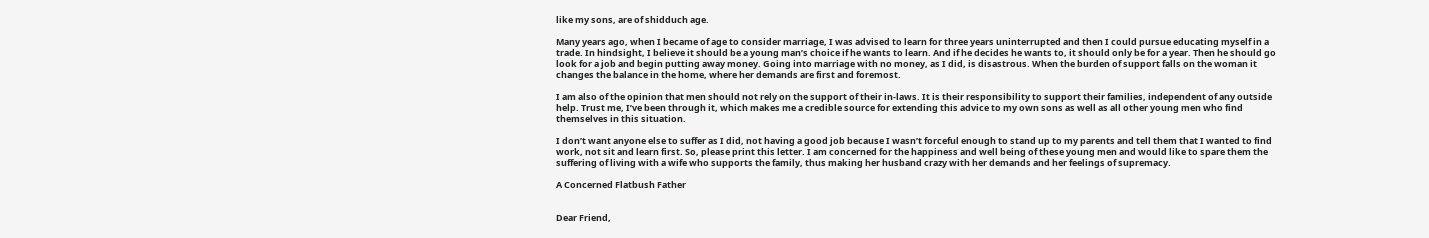like my sons, are of shidduch age.

Many years ago, when I became of age to consider marriage, I was advised to learn for three years uninterrupted and then I could pursue educating myself in a trade. In hindsight, I believe it should be a young man’s choice if he wants to learn. And if he decides he wants to, it should only be for a year. Then he should go look for a job and begin putting away money. Going into marriage with no money, as I did, is disastrous. When the burden of support falls on the woman it changes the balance in the home, where her demands are first and foremost.

I am also of the opinion that men should not rely on the support of their in-laws. It is their responsibility to support their families, independent of any outside help. Trust me, I’ve been through it, which makes me a credible source for extending this advice to my own sons as well as all other young men who find themselves in this situation.

I don’t want anyone else to suffer as I did, not having a good job because I wasn’t forceful enough to stand up to my parents and tell them that I wanted to find work, not sit and learn first. So, please print this letter. I am concerned for the happiness and well being of these young men and would like to spare them the suffering of living with a wife who supports the family, thus making her husband crazy with her demands and her feelings of supremacy.

A Concerned Flatbush Father


Dear Friend,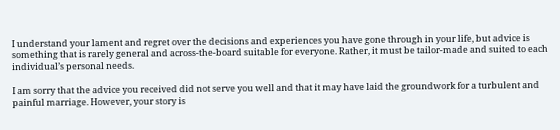I understand your lament and regret over the decisions and experiences you have gone through in your life, but advice is something that is rarely general and across-the-board suitable for everyone. Rather, it must be tailor-made and suited to each individual’s personal needs.

I am sorry that the advice you received did not serve you well and that it may have laid the groundwork for a turbulent and painful marriage. However, your story is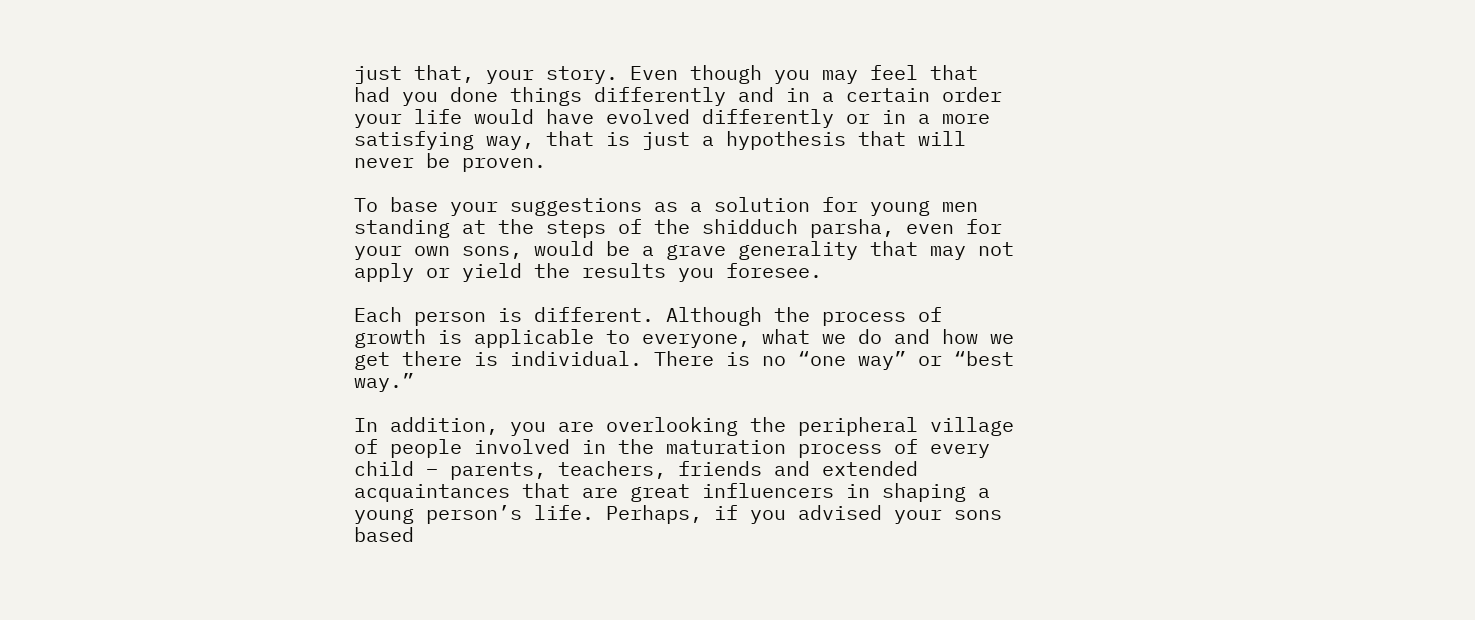just that, your story. Even though you may feel that had you done things differently and in a certain order your life would have evolved differently or in a more satisfying way, that is just a hypothesis that will never be proven.

To base your suggestions as a solution for young men standing at the steps of the shidduch parsha, even for your own sons, would be a grave generality that may not apply or yield the results you foresee.

Each person is different. Although the process of growth is applicable to everyone, what we do and how we get there is individual. There is no “one way” or “best way.”

In addition, you are overlooking the peripheral village of people involved in the maturation process of every child – parents, teachers, friends and extended acquaintances that are great influencers in shaping a young person’s life. Perhaps, if you advised your sons based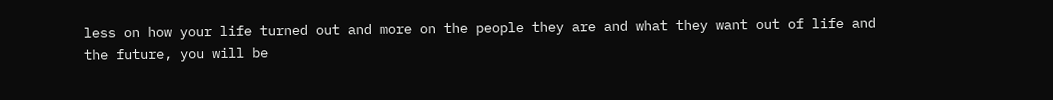less on how your life turned out and more on the people they are and what they want out of life and the future, you will be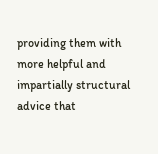providing them with more helpful and impartially structural advice that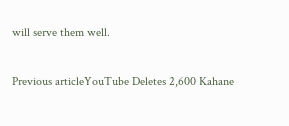will serve them well.


Previous articleYouTube Deletes 2,600 Kahane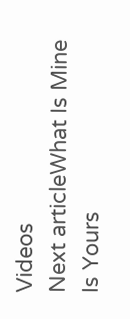Videos
Next articleWhat Is Mine Is Yours